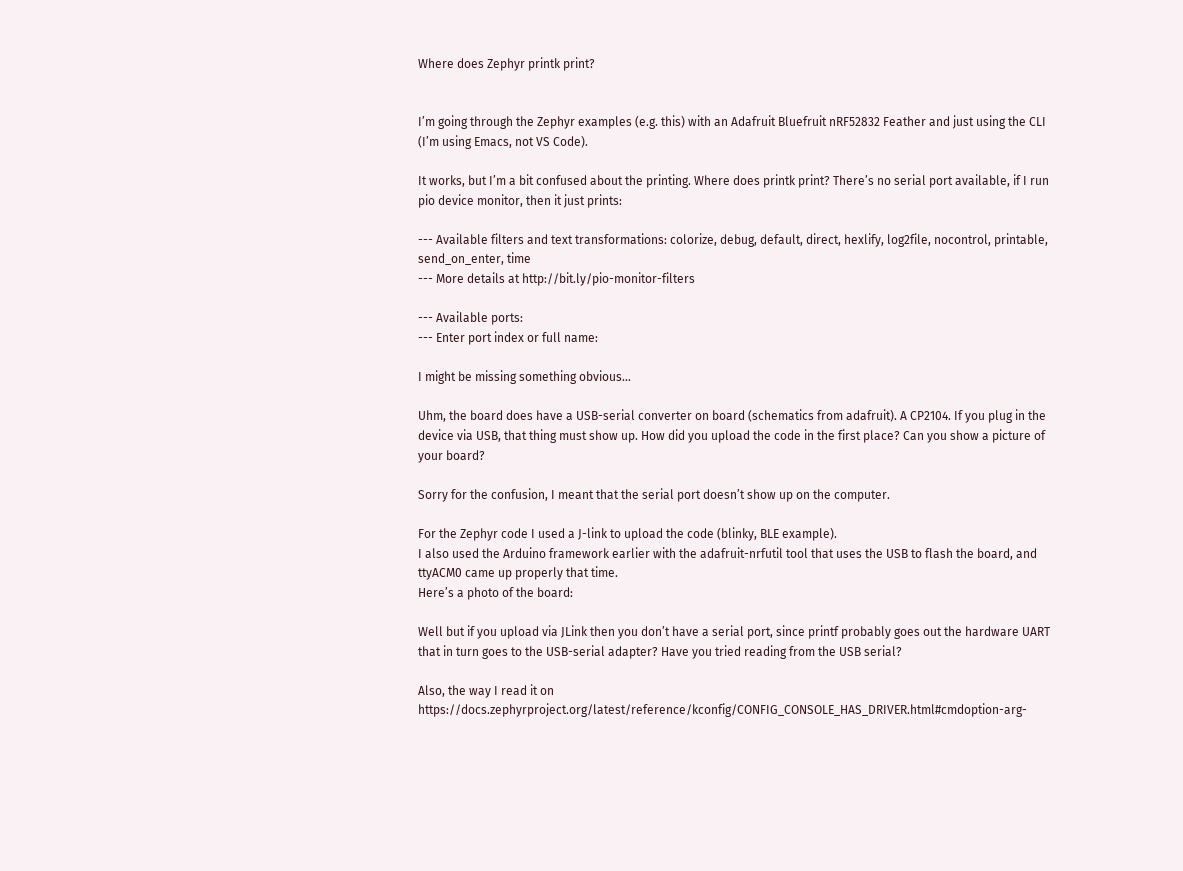Where does Zephyr printk print?


I’m going through the Zephyr examples (e.g. this) with an Adafruit Bluefruit nRF52832 Feather and just using the CLI (I’m using Emacs, not VS Code).

It works, but I’m a bit confused about the printing. Where does printk print? There’s no serial port available, if I run pio device monitor, then it just prints:

--- Available filters and text transformations: colorize, debug, default, direct, hexlify, log2file, nocontrol, printable, send_on_enter, time
--- More details at http://bit.ly/pio-monitor-filters

--- Available ports:
--- Enter port index or full name:

I might be missing something obvious…

Uhm, the board does have a USB-serial converter on board (schematics from adafruit). A CP2104. If you plug in the device via USB, that thing must show up. How did you upload the code in the first place? Can you show a picture of your board?

Sorry for the confusion, I meant that the serial port doesn’t show up on the computer.

For the Zephyr code I used a J-link to upload the code (blinky, BLE example).
I also used the Arduino framework earlier with the adafruit-nrfutil tool that uses the USB to flash the board, and ttyACM0 came up properly that time.
Here’s a photo of the board:

Well but if you upload via JLink then you don’t have a serial port, since printf probably goes out the hardware UART that in turn goes to the USB-serial adapter? Have you tried reading from the USB serial?

Also, the way I read it on https://docs.zephyrproject.org/latest/reference/kconfig/CONFIG_CONSOLE_HAS_DRIVER.html#cmdoption-arg-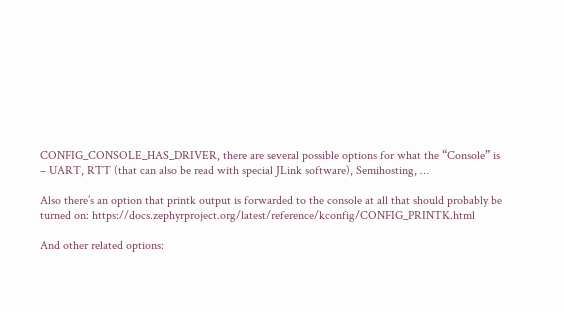CONFIG_CONSOLE_HAS_DRIVER, there are several possible options for what the “Console” is – UART, RTT (that can also be read with special JLink software), Semihosting, …

Also there’s an option that printk output is forwarded to the console at all that should probably be turned on: https://docs.zephyrproject.org/latest/reference/kconfig/CONFIG_PRINTK.html

And other related options: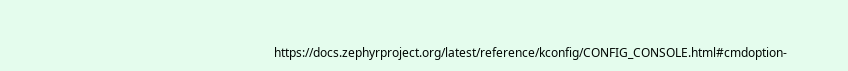https://docs.zephyrproject.org/latest/reference/kconfig/CONFIG_CONSOLE.html#cmdoption-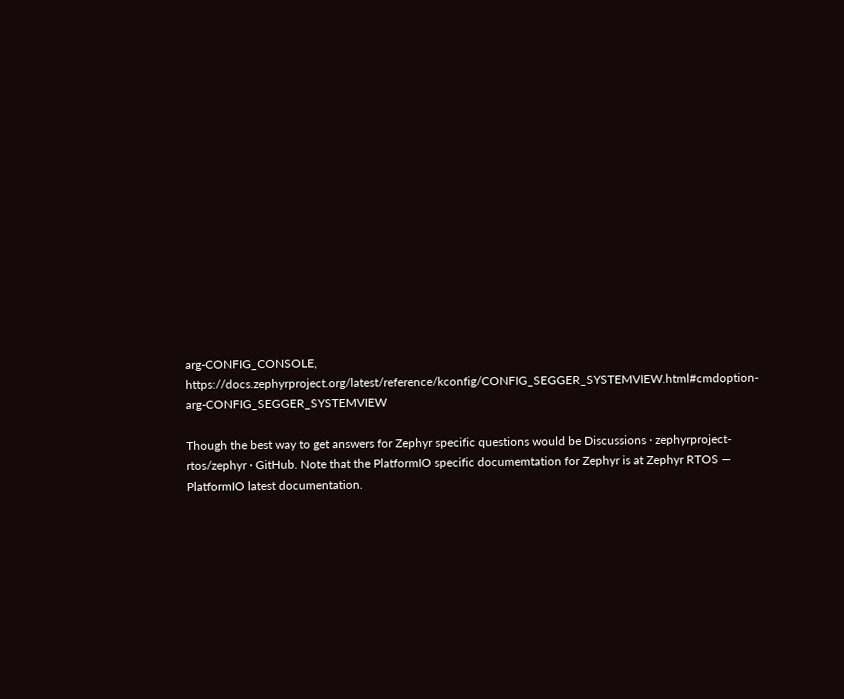arg-CONFIG_CONSOLE, https://docs.zephyrproject.org/latest/reference/kconfig/CONFIG_SEGGER_SYSTEMVIEW.html#cmdoption-arg-CONFIG_SEGGER_SYSTEMVIEW

Though the best way to get answers for Zephyr specific questions would be Discussions · zephyrproject-rtos/zephyr · GitHub. Note that the PlatformIO specific documemtation for Zephyr is at Zephyr RTOS — PlatformIO latest documentation.